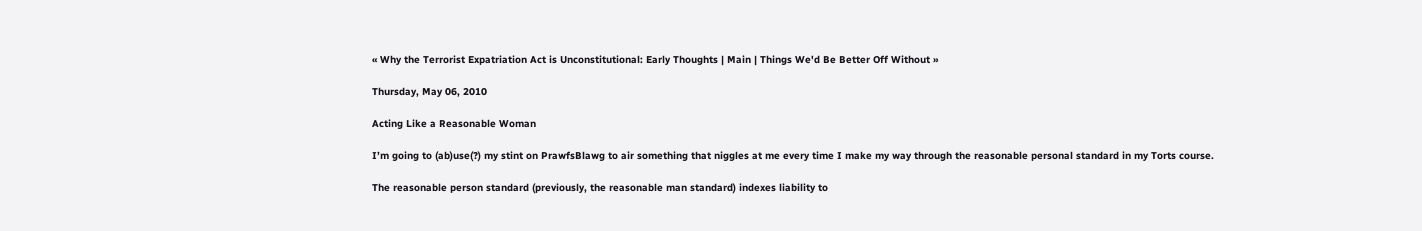« Why the Terrorist Expatriation Act is Unconstitutional: Early Thoughts | Main | Things We'd Be Better Off Without »

Thursday, May 06, 2010

Acting Like a Reasonable Woman

I’m going to (ab)use(?) my stint on PrawfsBlawg to air something that niggles at me every time I make my way through the reasonable personal standard in my Torts course.

The reasonable person standard (previously, the reasonable man standard) indexes liability to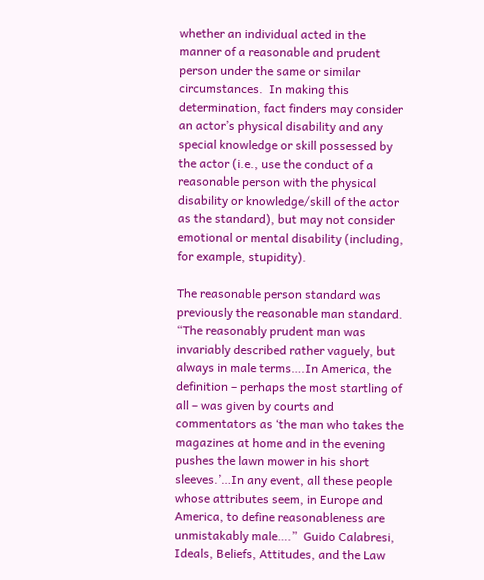whether an individual acted in the manner of a reasonable and prudent person under the same or similar circumstances.  In making this determination, fact finders may consider an actor’s physical disability and any special knowledge or skill possessed by the actor (i.e., use the conduct of a reasonable person with the physical disability or knowledge/skill of the actor as the standard), but may not consider emotional or mental disability (including, for example, stupidity).

The reasonable person standard was previously the reasonable man standard.  “The reasonably prudent man was invariably described rather vaguely, but always in male terms….In America, the definition – perhaps the most startling of all – was given by courts and commentators as ‘the man who takes the magazines at home and in the evening pushes the lawn mower in his short sleeves.’…In any event, all these people whose attributes seem, in Europe and America, to define reasonableness are unmistakably male….”  Guido Calabresi, Ideals, Beliefs, Attitudes, and the Law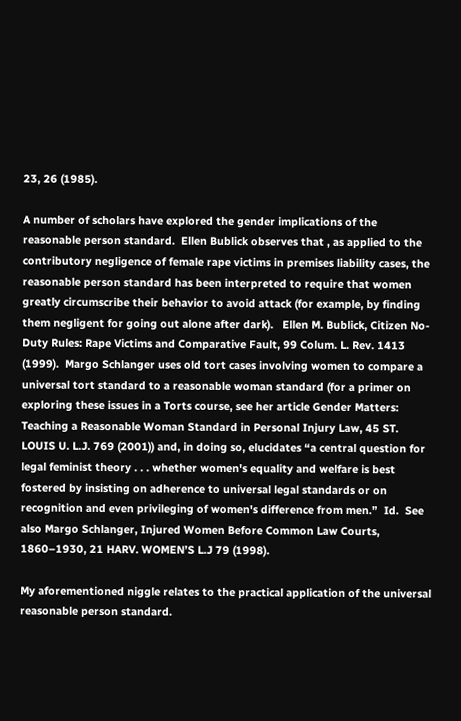23, 26 (1985).

A number of scholars have explored the gender implications of the reasonable person standard.  Ellen Bublick observes that , as applied to the contributory negligence of female rape victims in premises liability cases, the reasonable person standard has been interpreted to require that women greatly circumscribe their behavior to avoid attack (for example, by finding them negligent for going out alone after dark).   Ellen M. Bublick, Citizen No-Duty Rules: Rape Victims and Comparative Fault, 99 Colum. L. Rev. 1413 (1999).  Margo Schlanger uses old tort cases involving women to compare a universal tort standard to a reasonable woman standard (for a primer on exploring these issues in a Torts course, see her article Gender Matters: Teaching a Reasonable Woman Standard in Personal Injury Law, 45 ST. LOUIS U. L.J. 769 (2001)) and, in doing so, elucidates “a central question for legal feminist theory . . . whether women's equality and welfare is best fostered by insisting on adherence to universal legal standards or on recognition and even privileging of women's difference from men.”  Id.  See also Margo Schlanger, Injured Women Before Common Law Courts, 1860–1930, 21 HARV. WOMEN’S L.J 79 (1998).

My aforementioned niggle relates to the practical application of the universal reasonable person standard.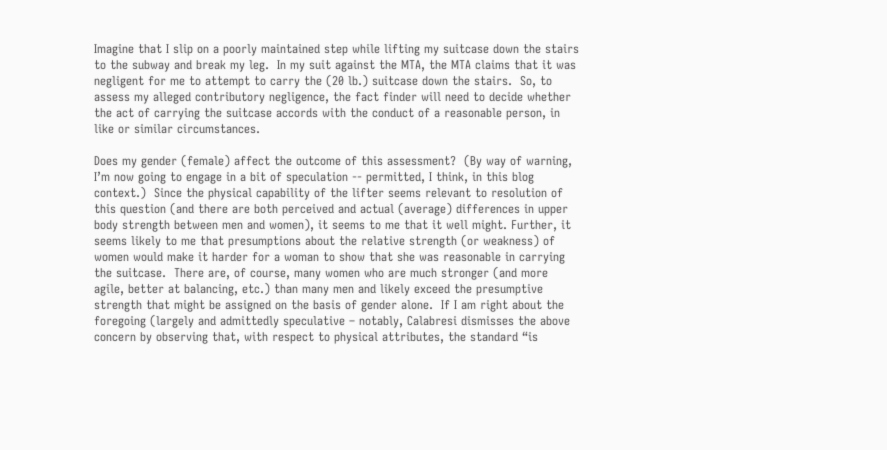Imagine that I slip on a poorly maintained step while lifting my suitcase down the stairs to the subway and break my leg.  In my suit against the MTA, the MTA claims that it was negligent for me to attempt to carry the (20 lb.) suitcase down the stairs.  So, to assess my alleged contributory negligence, the fact finder will need to decide whether the act of carrying the suitcase accords with the conduct of a reasonable person, in like or similar circumstances.

Does my gender (female) affect the outcome of this assessment?  (By way of warning, I’m now going to engage in a bit of speculation -- permitted, I think, in this blog context.)  Since the physical capability of the lifter seems relevant to resolution of this question (and there are both perceived and actual (average) differences in upper body strength between men and women), it seems to me that it well might. Further, it seems likely to me that presumptions about the relative strength (or weakness) of women would make it harder for a woman to show that she was reasonable in carrying the suitcase.  There are, of course, many women who are much stronger (and more agile, better at balancing, etc.) than many men and likely exceed the presumptive strength that might be assigned on the basis of gender alone.  If I am right about the foregoing (largely and admittedly speculative – notably, Calabresi dismisses the above concern by observing that, with respect to physical attributes, the standard “is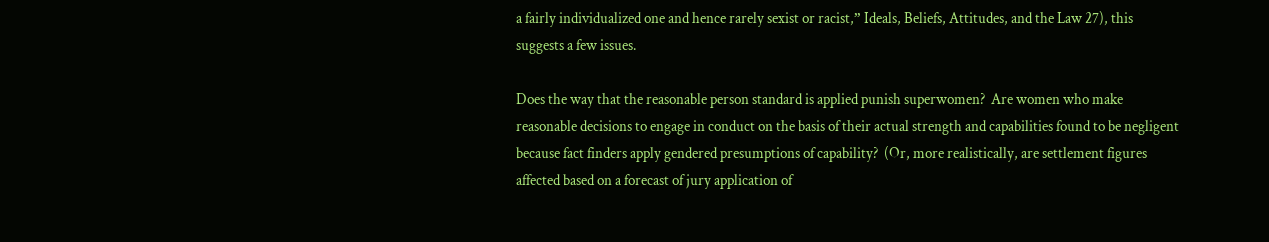a fairly individualized one and hence rarely sexist or racist,” Ideals, Beliefs, Attitudes, and the Law 27), this suggests a few issues.

Does the way that the reasonable person standard is applied punish superwomen?  Are women who make reasonable decisions to engage in conduct on the basis of their actual strength and capabilities found to be negligent because fact finders apply gendered presumptions of capability?  (Or, more realistically, are settlement figures affected based on a forecast of jury application of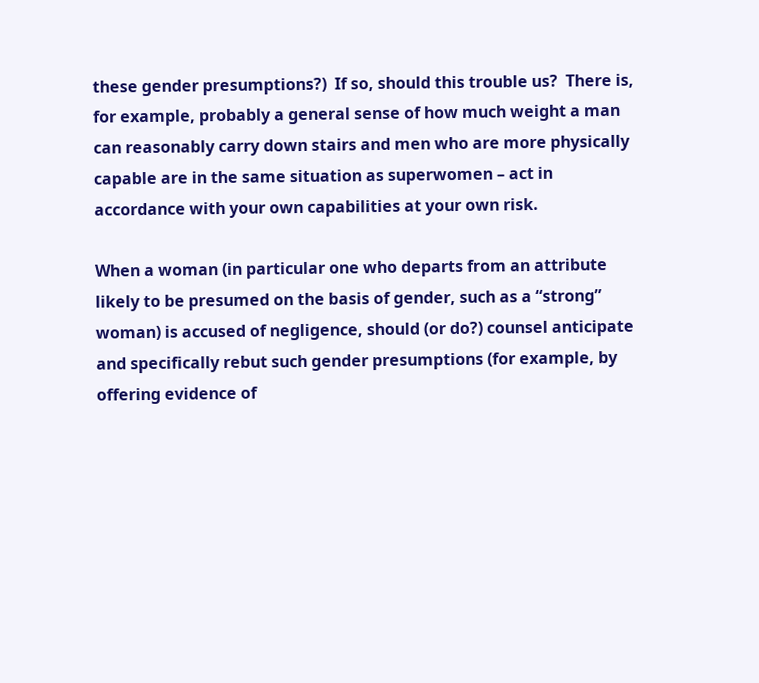these gender presumptions?)  If so, should this trouble us?  There is, for example, probably a general sense of how much weight a man can reasonably carry down stairs and men who are more physically capable are in the same situation as superwomen – act in accordance with your own capabilities at your own risk.

When a woman (in particular one who departs from an attribute likely to be presumed on the basis of gender, such as a “strong” woman) is accused of negligence, should (or do?) counsel anticipate and specifically rebut such gender presumptions (for example, by offering evidence of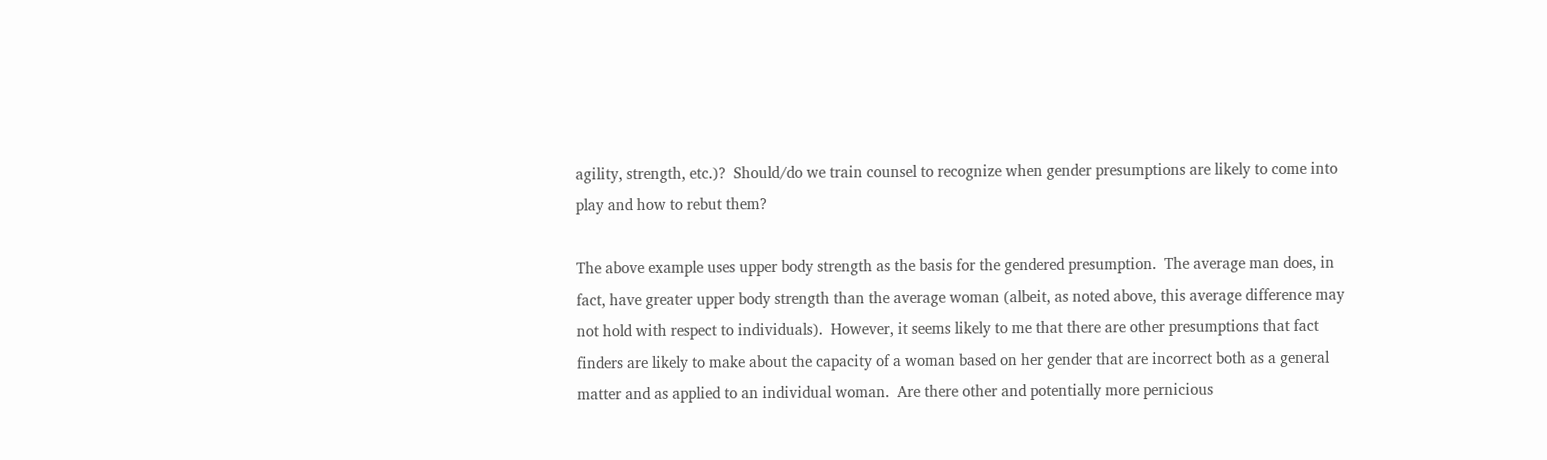agility, strength, etc.)?  Should/do we train counsel to recognize when gender presumptions are likely to come into play and how to rebut them?

The above example uses upper body strength as the basis for the gendered presumption.  The average man does, in fact, have greater upper body strength than the average woman (albeit, as noted above, this average difference may not hold with respect to individuals).  However, it seems likely to me that there are other presumptions that fact finders are likely to make about the capacity of a woman based on her gender that are incorrect both as a general matter and as applied to an individual woman.  Are there other and potentially more pernicious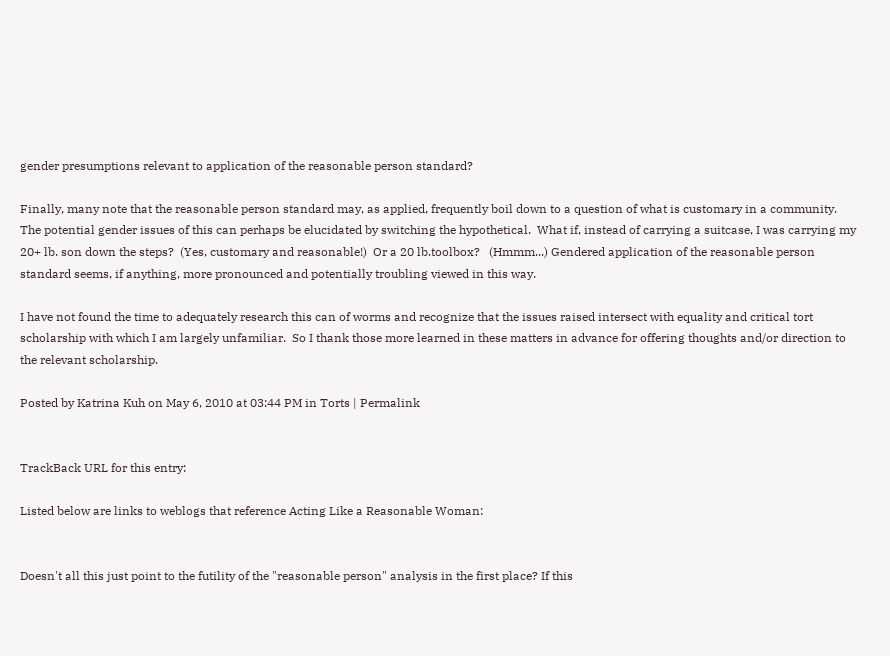gender presumptions relevant to application of the reasonable person standard?

Finally, many note that the reasonable person standard may, as applied, frequently boil down to a question of what is customary in a community.   The potential gender issues of this can perhaps be elucidated by switching the hypothetical.  What if, instead of carrying a suitcase, I was carrying my 20+ lb. son down the steps?  (Yes, customary and reasonable!)  Or a 20 lb.toolbox?   (Hmmm...) Gendered application of the reasonable person standard seems, if anything, more pronounced and potentially troubling viewed in this way.

I have not found the time to adequately research this can of worms and recognize that the issues raised intersect with equality and critical tort scholarship with which I am largely unfamiliar.  So I thank those more learned in these matters in advance for offering thoughts and/or direction to the relevant scholarship.

Posted by Katrina Kuh on May 6, 2010 at 03:44 PM in Torts | Permalink


TrackBack URL for this entry:

Listed below are links to weblogs that reference Acting Like a Reasonable Woman:


Doesn't all this just point to the futility of the "reasonable person" analysis in the first place? If this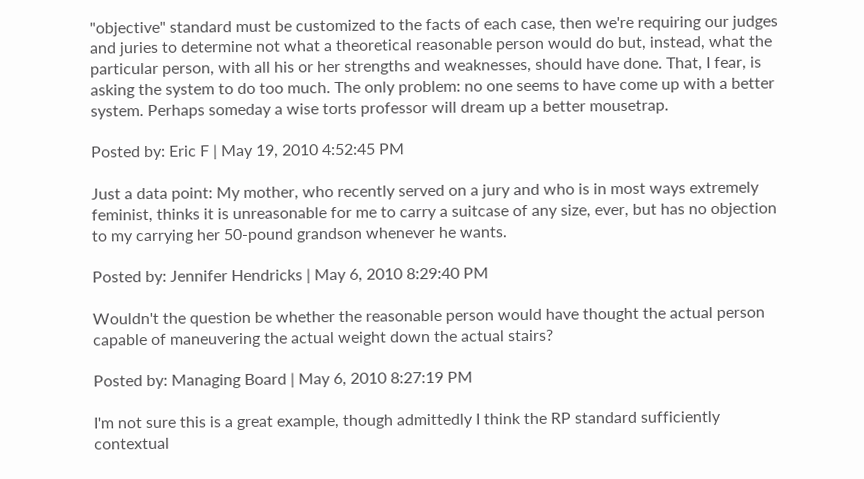"objective" standard must be customized to the facts of each case, then we're requiring our judges and juries to determine not what a theoretical reasonable person would do but, instead, what the particular person, with all his or her strengths and weaknesses, should have done. That, I fear, is asking the system to do too much. The only problem: no one seems to have come up with a better system. Perhaps someday a wise torts professor will dream up a better mousetrap.

Posted by: Eric F | May 19, 2010 4:52:45 PM

Just a data point: My mother, who recently served on a jury and who is in most ways extremely feminist, thinks it is unreasonable for me to carry a suitcase of any size, ever, but has no objection to my carrying her 50-pound grandson whenever he wants.

Posted by: Jennifer Hendricks | May 6, 2010 8:29:40 PM

Wouldn't the question be whether the reasonable person would have thought the actual person capable of maneuvering the actual weight down the actual stairs?

Posted by: Managing Board | May 6, 2010 8:27:19 PM

I'm not sure this is a great example, though admittedly I think the RP standard sufficiently contextual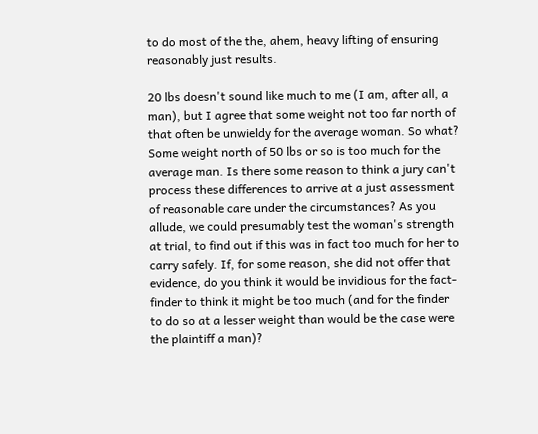to do most of the the, ahem, heavy lifting of ensuring reasonably just results.

20 lbs doesn't sound like much to me (I am, after all, a man), but I agree that some weight not too far north of that often be unwieldy for the average woman. So what? Some weight north of 50 lbs or so is too much for the average man. Is there some reason to think a jury can't process these differences to arrive at a just assessment of reasonable care under the circumstances? As you allude, we could presumably test the woman's strength at trial, to find out if this was in fact too much for her to carry safely. If, for some reason, she did not offer that evidence, do you think it would be invidious for the fact-finder to think it might be too much (and for the finder to do so at a lesser weight than would be the case were the plaintiff a man)?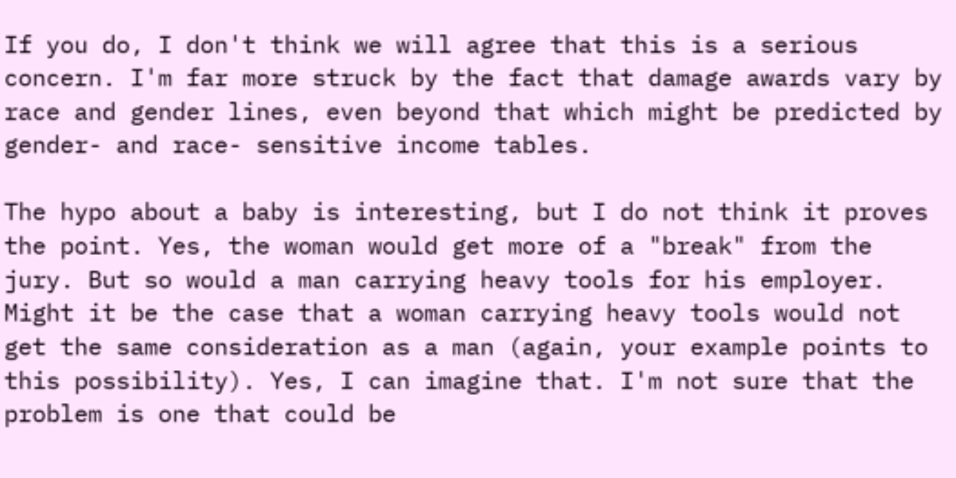If you do, I don't think we will agree that this is a serious concern. I'm far more struck by the fact that damage awards vary by race and gender lines, even beyond that which might be predicted by gender- and race- sensitive income tables.

The hypo about a baby is interesting, but I do not think it proves the point. Yes, the woman would get more of a "break" from the jury. But so would a man carrying heavy tools for his employer. Might it be the case that a woman carrying heavy tools would not get the same consideration as a man (again, your example points to this possibility). Yes, I can imagine that. I'm not sure that the problem is one that could be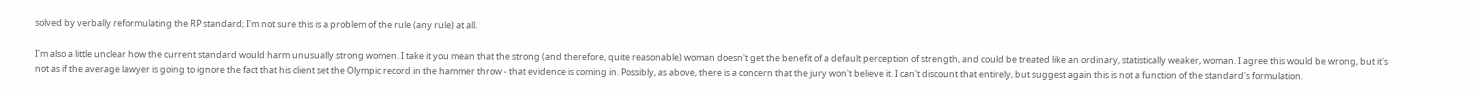solved by verbally reformulating the RP standard; I'm not sure this is a problem of the rule (any rule) at all.

I'm also a little unclear how the current standard would harm unusually strong women. I take it you mean that the strong (and therefore, quite reasonable) woman doesn't get the benefit of a default perception of strength, and could be treated like an ordinary, statistically weaker, woman. I agree this would be wrong, but it's not as if the average lawyer is going to ignore the fact that his client set the Olympic record in the hammer throw - that evidence is coming in. Possibly, as above, there is a concern that the jury won't believe it. I can't discount that entirely, but suggest again this is not a function of the standard's formulation.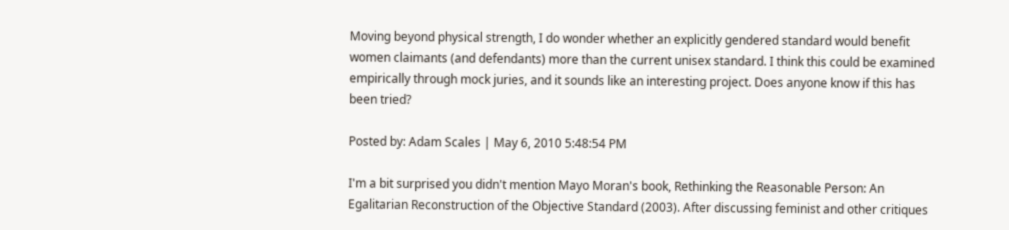Moving beyond physical strength, I do wonder whether an explicitly gendered standard would benefit women claimants (and defendants) more than the current unisex standard. I think this could be examined empirically through mock juries, and it sounds like an interesting project. Does anyone know if this has been tried?

Posted by: Adam Scales | May 6, 2010 5:48:54 PM

I'm a bit surprised you didn't mention Mayo Moran's book, Rethinking the Reasonable Person: An Egalitarian Reconstruction of the Objective Standard (2003). After discussing feminist and other critiques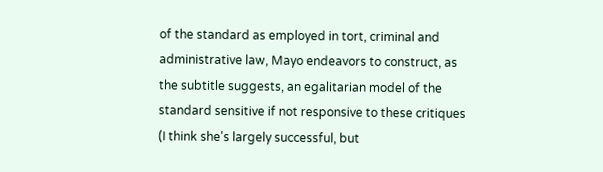of the standard as employed in tort, criminal and administrative law, Mayo endeavors to construct, as the subtitle suggests, an egalitarian model of the standard sensitive if not responsive to these critiques (I think she's largely successful, but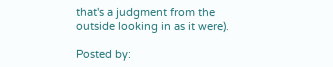that's a judgment from the outside looking in as it were).

Posted by: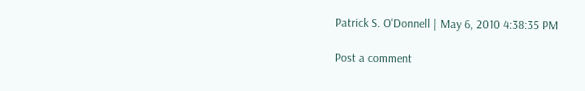Patrick S. O'Donnell | May 6, 2010 4:38:35 PM

Post a comment